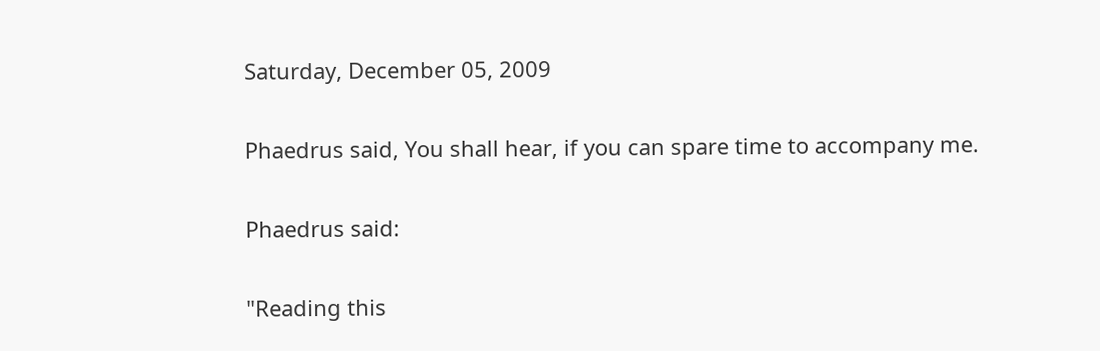Saturday, December 05, 2009

Phaedrus said, You shall hear, if you can spare time to accompany me.

Phaedrus said:

"Reading this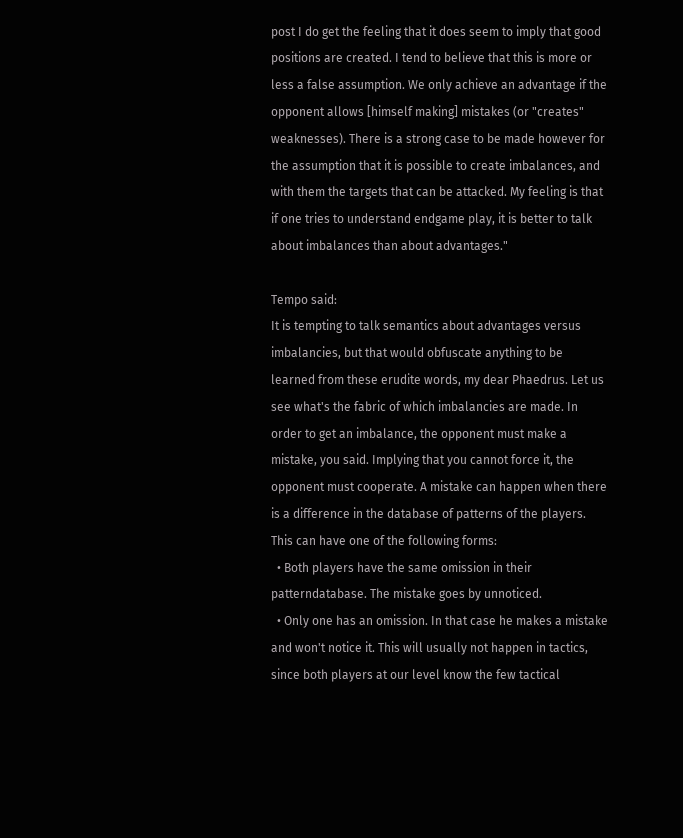post I do get the feeling that it does seem to imply that good positions are created. I tend to believe that this is more or less a false assumption. We only achieve an advantage if the opponent allows [himself making] mistakes (or "creates" weaknesses). There is a strong case to be made however for the assumption that it is possible to create imbalances, and with them the targets that can be attacked. My feeling is that if one tries to understand endgame play, it is better to talk about imbalances than about advantages."

Tempo said:
It is tempting to talk semantics about advantages versus imbalancies, but that would obfuscate anything to be learned from these erudite words, my dear Phaedrus. Let us see what's the fabric of which imbalancies are made. In order to get an imbalance, the opponent must make a mistake, you said. Implying that you cannot force it, the opponent must cooperate. A mistake can happen when there is a difference in the database of patterns of the players. This can have one of the following forms:
  • Both players have the same omission in their patterndatabase. The mistake goes by unnoticed.
  • Only one has an omission. In that case he makes a mistake and won't notice it. This will usually not happen in tactics, since both players at our level know the few tactical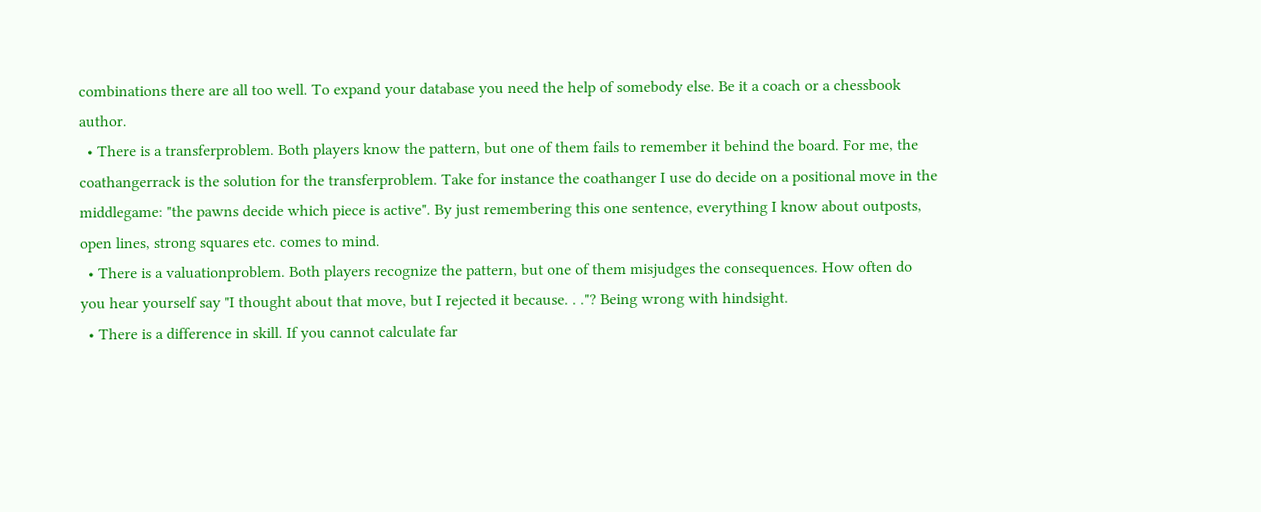combinations there are all too well. To expand your database you need the help of somebody else. Be it a coach or a chessbook author.
  • There is a transferproblem. Both players know the pattern, but one of them fails to remember it behind the board. For me, the coathangerrack is the solution for the transferproblem. Take for instance the coathanger I use do decide on a positional move in the middlegame: "the pawns decide which piece is active". By just remembering this one sentence, everything I know about outposts, open lines, strong squares etc. comes to mind.
  • There is a valuationproblem. Both players recognize the pattern, but one of them misjudges the consequences. How often do you hear yourself say "I thought about that move, but I rejected it because. . ."? Being wrong with hindsight.
  • There is a difference in skill. If you cannot calculate far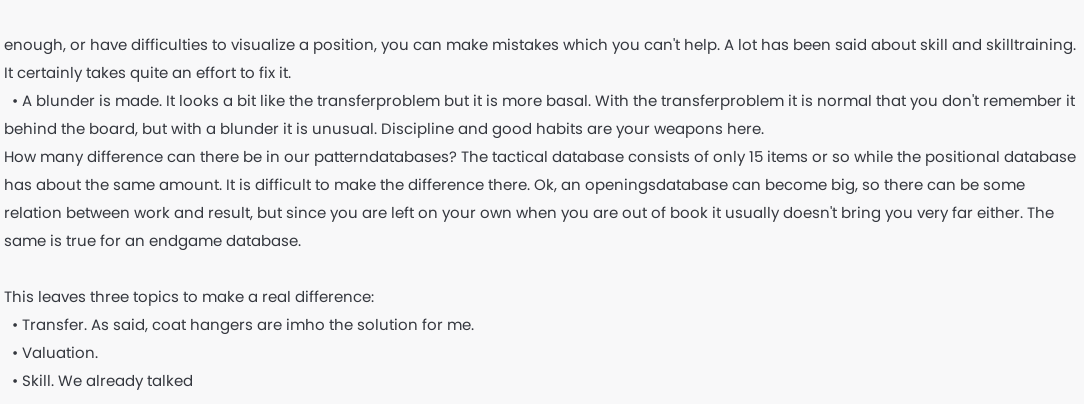enough, or have difficulties to visualize a position, you can make mistakes which you can't help. A lot has been said about skill and skilltraining. It certainly takes quite an effort to fix it.
  • A blunder is made. It looks a bit like the transferproblem but it is more basal. With the transferproblem it is normal that you don't remember it behind the board, but with a blunder it is unusual. Discipline and good habits are your weapons here.
How many difference can there be in our patterndatabases? The tactical database consists of only 15 items or so while the positional database has about the same amount. It is difficult to make the difference there. Ok, an openingsdatabase can become big, so there can be some relation between work and result, but since you are left on your own when you are out of book it usually doesn't bring you very far either. The same is true for an endgame database.

This leaves three topics to make a real difference:
  • Transfer. As said, coat hangers are imho the solution for me.
  • Valuation.
  • Skill. We already talked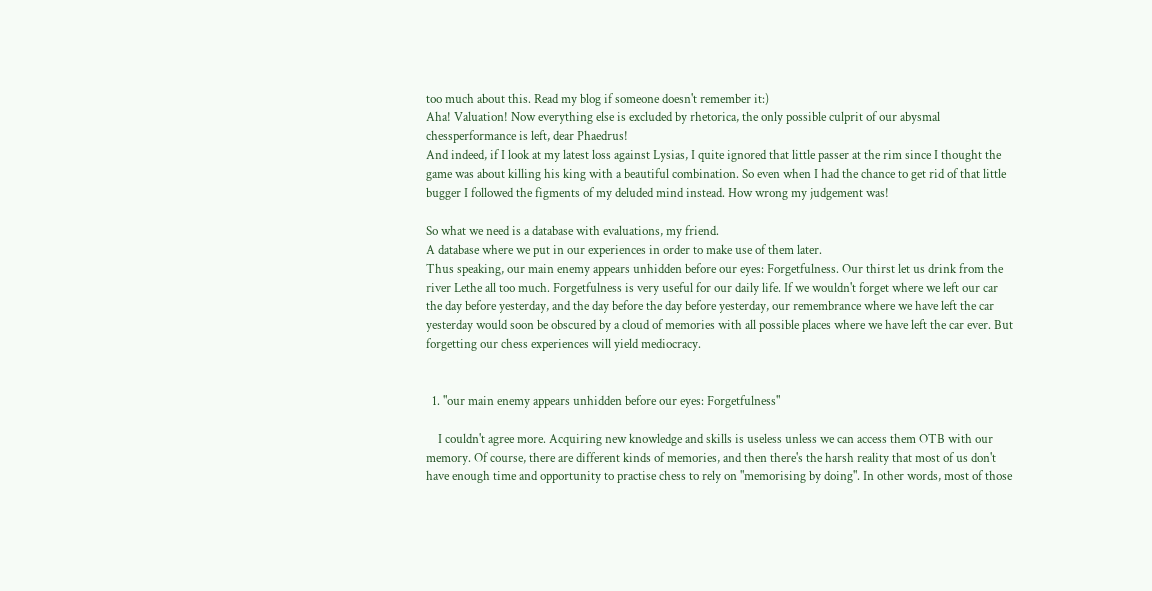too much about this. Read my blog if someone doesn't remember it:)
Aha! Valuation! Now everything else is excluded by rhetorica, the only possible culprit of our abysmal chessperformance is left, dear Phaedrus!
And indeed, if I look at my latest loss against Lysias, I quite ignored that little passer at the rim since I thought the game was about killing his king with a beautiful combination. So even when I had the chance to get rid of that little bugger I followed the figments of my deluded mind instead. How wrong my judgement was!

So what we need is a database with evaluations, my friend.
A database where we put in our experiences in order to make use of them later.
Thus speaking, our main enemy appears unhidden before our eyes: Forgetfulness. Our thirst let us drink from the river Lethe all too much. Forgetfulness is very useful for our daily life. If we wouldn't forget where we left our car the day before yesterday, and the day before the day before yesterday, our remembrance where we have left the car yesterday would soon be obscured by a cloud of memories with all possible places where we have left the car ever. But forgetting our chess experiences will yield mediocracy.


  1. "our main enemy appears unhidden before our eyes: Forgetfulness"

    I couldn't agree more. Acquiring new knowledge and skills is useless unless we can access them OTB with our memory. Of course, there are different kinds of memories, and then there's the harsh reality that most of us don't have enough time and opportunity to practise chess to rely on "memorising by doing". In other words, most of those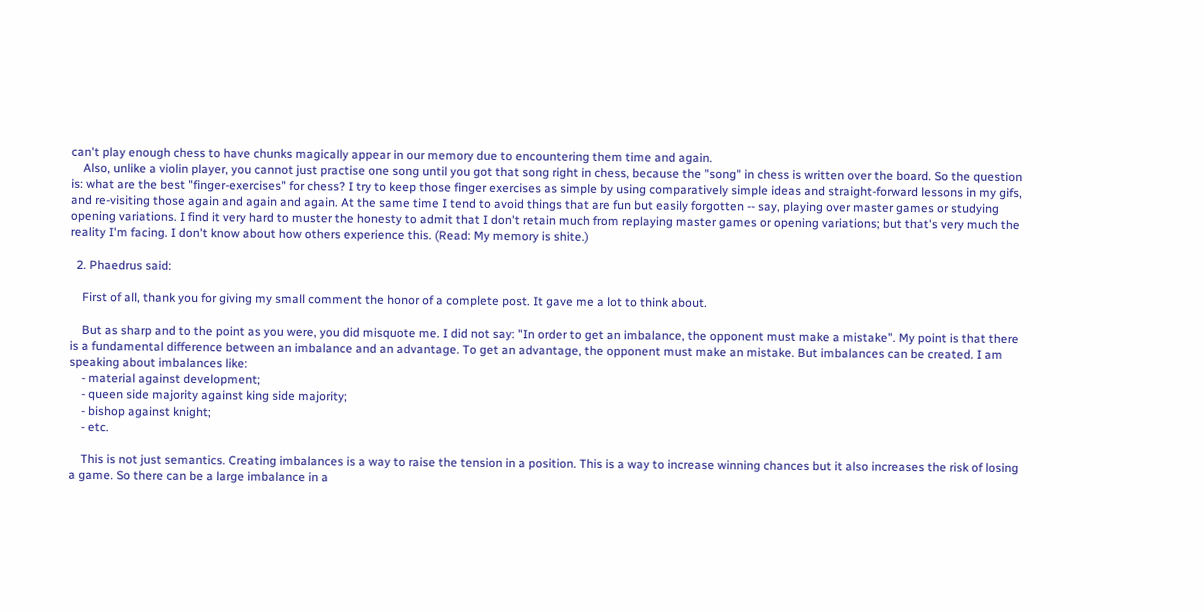can't play enough chess to have chunks magically appear in our memory due to encountering them time and again.
    Also, unlike a violin player, you cannot just practise one song until you got that song right in chess, because the "song" in chess is written over the board. So the question is: what are the best "finger-exercises" for chess? I try to keep those finger exercises as simple by using comparatively simple ideas and straight-forward lessons in my gifs, and re-visiting those again and again and again. At the same time I tend to avoid things that are fun but easily forgotten -- say, playing over master games or studying opening variations. I find it very hard to muster the honesty to admit that I don't retain much from replaying master games or opening variations; but that's very much the reality I'm facing. I don't know about how others experience this. (Read: My memory is shite.)

  2. Phaedrus said:

    First of all, thank you for giving my small comment the honor of a complete post. It gave me a lot to think about.

    But as sharp and to the point as you were, you did misquote me. I did not say: "In order to get an imbalance, the opponent must make a mistake". My point is that there is a fundamental difference between an imbalance and an advantage. To get an advantage, the opponent must make an mistake. But imbalances can be created. I am speaking about imbalances like:
    - material against development;
    - queen side majority against king side majority;
    - bishop against knight;
    - etc.

    This is not just semantics. Creating imbalances is a way to raise the tension in a position. This is a way to increase winning chances but it also increases the risk of losing a game. So there can be a large imbalance in a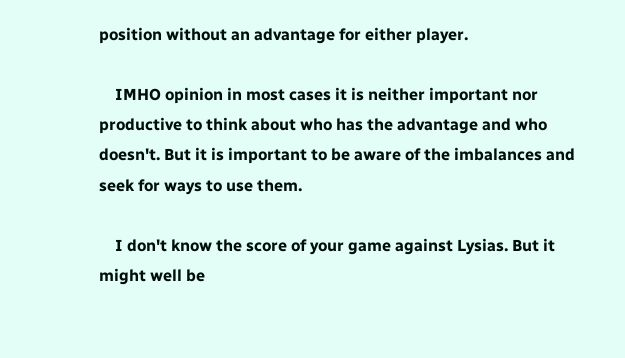position without an advantage for either player.

    IMHO opinion in most cases it is neither important nor productive to think about who has the advantage and who doesn't. But it is important to be aware of the imbalances and seek for ways to use them.

    I don't know the score of your game against Lysias. But it might well be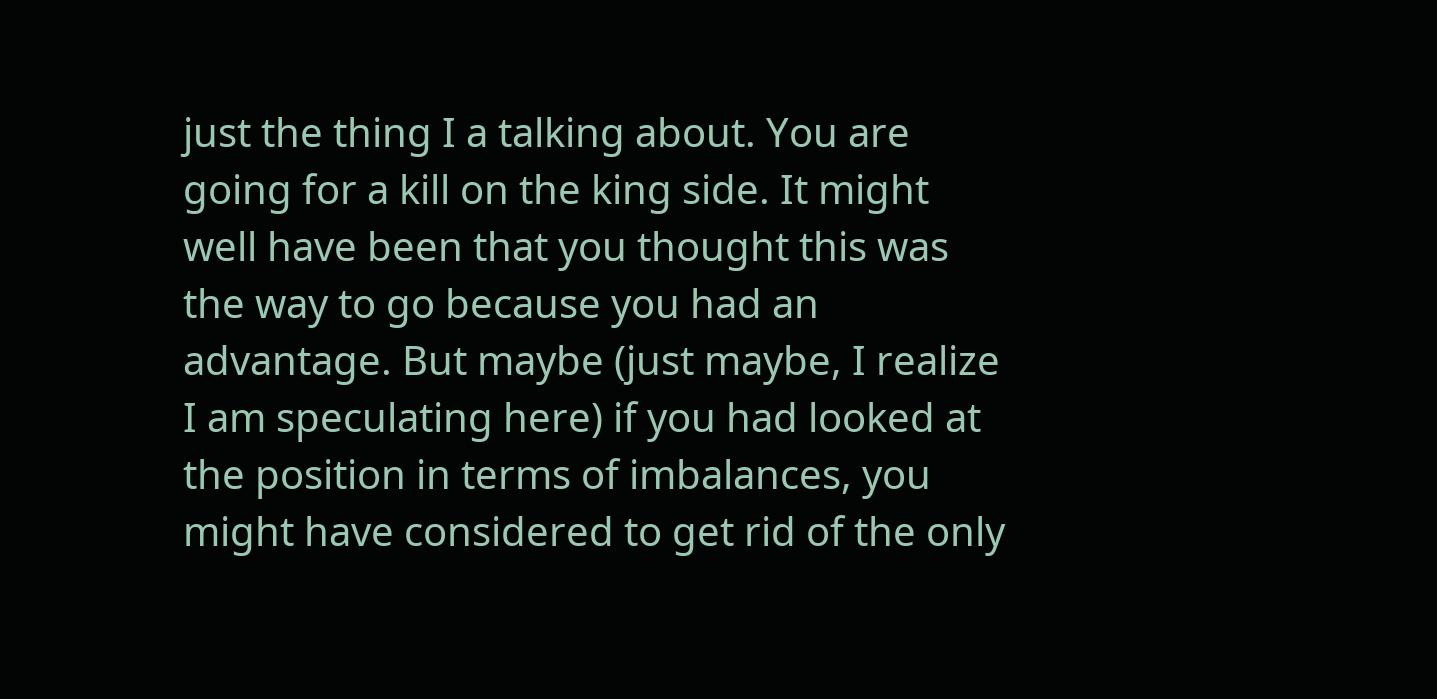just the thing I a talking about. You are going for a kill on the king side. It might well have been that you thought this was the way to go because you had an advantage. But maybe (just maybe, I realize I am speculating here) if you had looked at the position in terms of imbalances, you might have considered to get rid of the only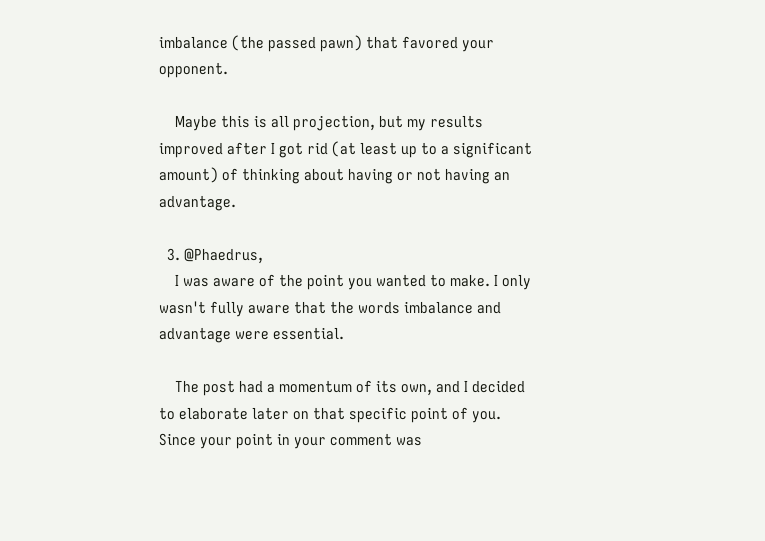imbalance (the passed pawn) that favored your opponent.

    Maybe this is all projection, but my results improved after I got rid (at least up to a significant amount) of thinking about having or not having an advantage.

  3. @Phaedrus,
    I was aware of the point you wanted to make. I only wasn't fully aware that the words imbalance and advantage were essential.

    The post had a momentum of its own, and I decided to elaborate later on that specific point of you. Since your point in your comment was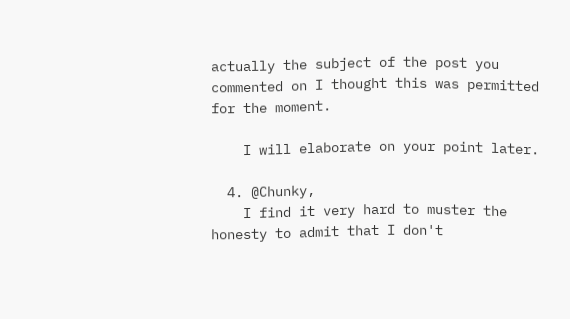actually the subject of the post you commented on I thought this was permitted for the moment.

    I will elaborate on your point later.

  4. @Chunky,
    I find it very hard to muster the honesty to admit that I don't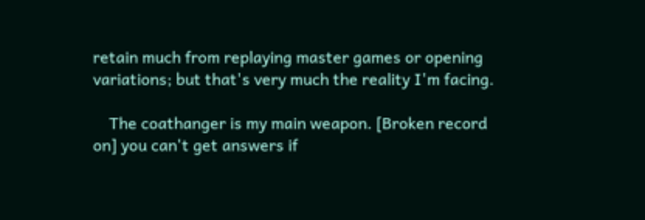retain much from replaying master games or opening variations; but that's very much the reality I'm facing.

    The coathanger is my main weapon. [Broken record on] you can't get answers if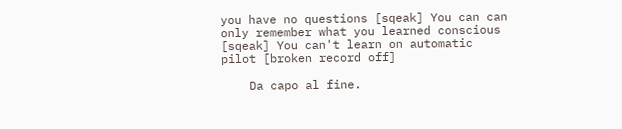you have no questions [sqeak] You can can only remember what you learned conscious [sqeak] You can't learn on automatic pilot [broken record off]

    Da capo al fine.